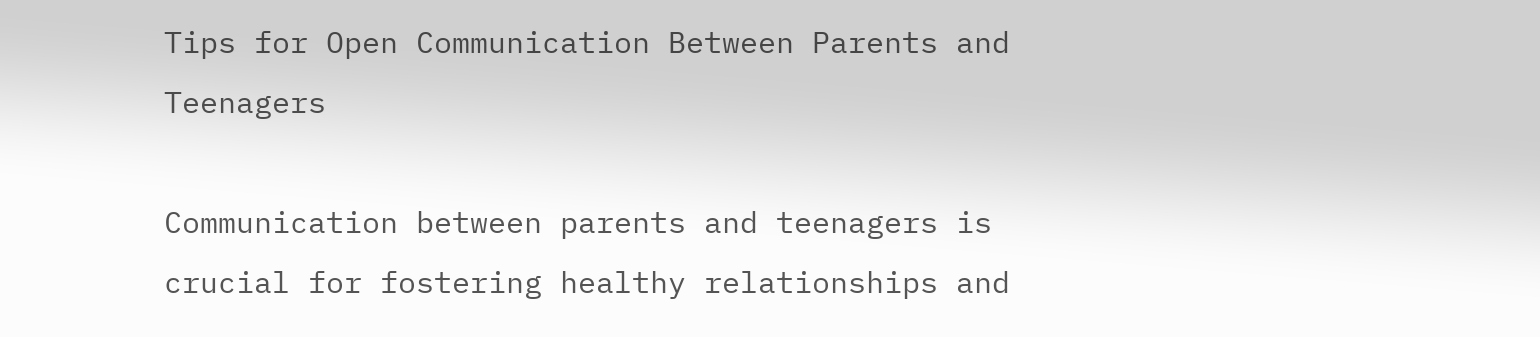Tips for Open Communication Between Parents and Teenagers

Communication between parents and teenagers is crucial for fostering healthy relationships and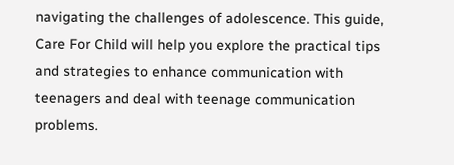navigating the challenges of adolescence. This guide, Care For Child will help you explore the practical tips and strategies to enhance communication with teenagers and deal with teenage communication problems.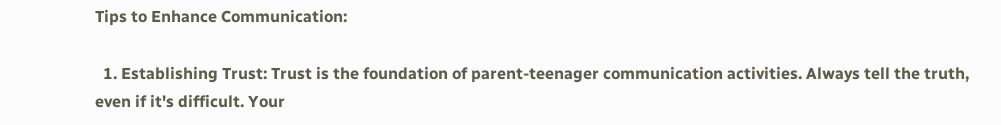Tips to Enhance Communication:

  1. Establishing Trust: Trust is the foundation of parent-teenager communication activities. Always tell the truth, even if it's difficult. Your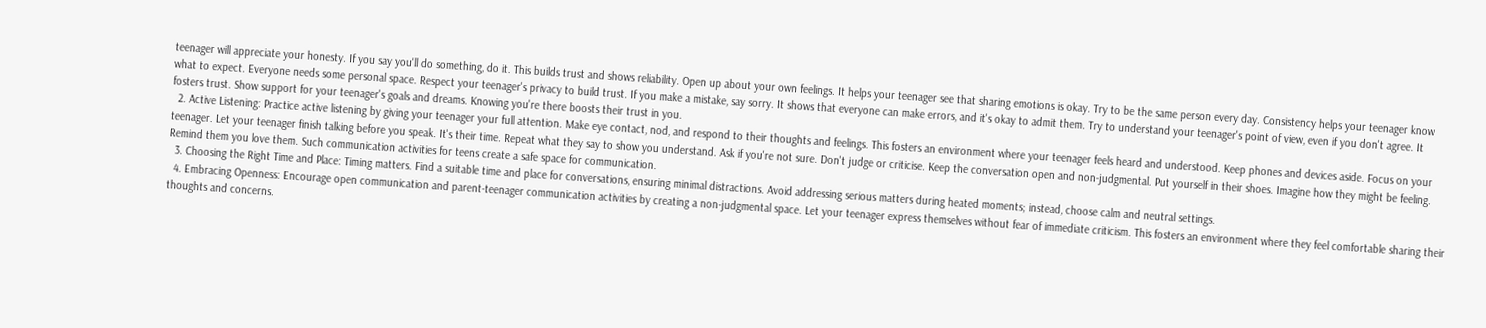teenager will appreciate your honesty. If you say you'll do something, do it. This builds trust and shows reliability. Open up about your own feelings. It helps your teenager see that sharing emotions is okay. Try to be the same person every day. Consistency helps your teenager know what to expect. Everyone needs some personal space. Respect your teenager's privacy to build trust. If you make a mistake, say sorry. It shows that everyone can make errors, and it's okay to admit them. Try to understand your teenager's point of view, even if you don't agree. It fosters trust. Show support for your teenager's goals and dreams. Knowing you're there boosts their trust in you.
  2. Active Listening: Practice active listening by giving your teenager your full attention. Make eye contact, nod, and respond to their thoughts and feelings. This fosters an environment where your teenager feels heard and understood. Keep phones and devices aside. Focus on your teenager. Let your teenager finish talking before you speak. It's their time. Repeat what they say to show you understand. Ask if you're not sure. Don't judge or criticise. Keep the conversation open and non-judgmental. Put yourself in their shoes. Imagine how they might be feeling. Remind them you love them. Such communication activities for teens create a safe space for communication.
  3. Choosing the Right Time and Place: Timing matters. Find a suitable time and place for conversations, ensuring minimal distractions. Avoid addressing serious matters during heated moments; instead, choose calm and neutral settings.
  4. Embracing Openness: Encourage open communication and parent-teenager communication activities by creating a non-judgmental space. Let your teenager express themselves without fear of immediate criticism. This fosters an environment where they feel comfortable sharing their thoughts and concerns.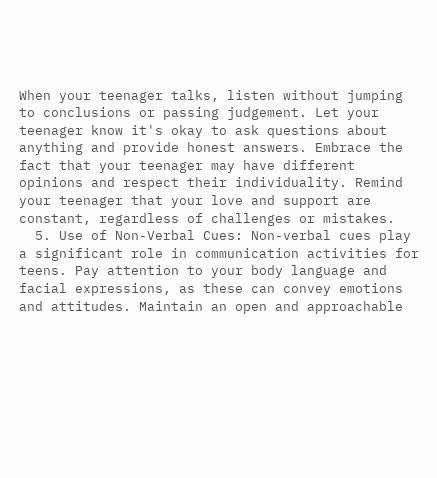When your teenager talks, listen without jumping to conclusions or passing judgement. Let your teenager know it's okay to ask questions about anything and provide honest answers. Embrace the fact that your teenager may have different opinions and respect their individuality. Remind your teenager that your love and support are constant, regardless of challenges or mistakes.
  5. Use of Non-Verbal Cues: Non-verbal cues play a significant role in communication activities for teens. Pay attention to your body language and facial expressions, as these can convey emotions and attitudes. Maintain an open and approachable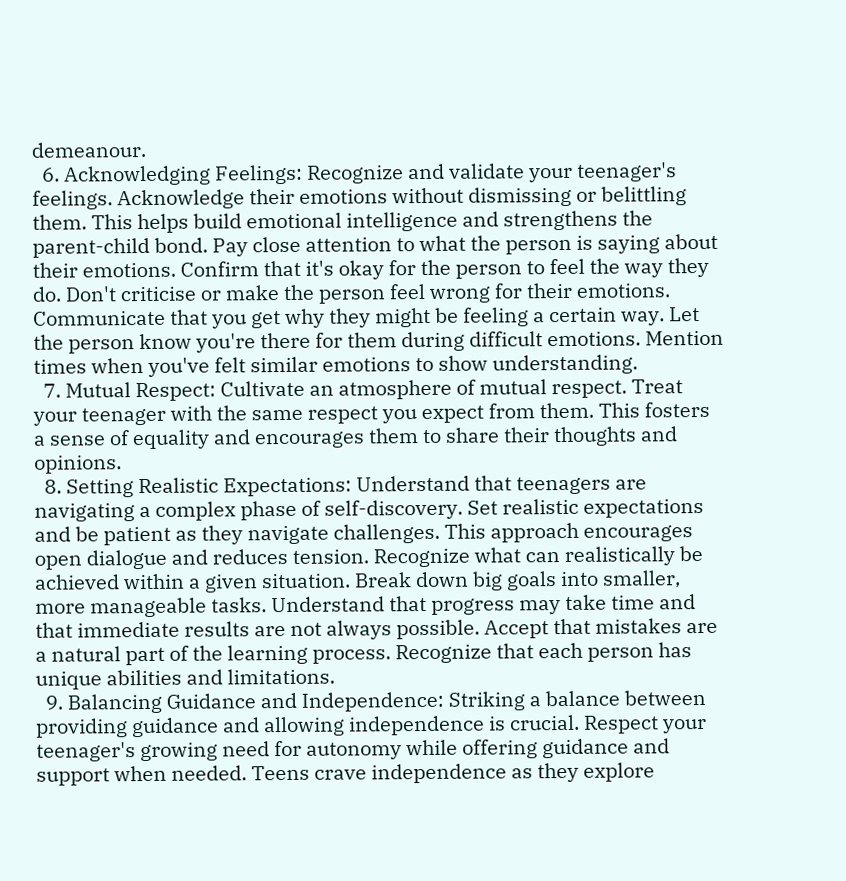demeanour.
  6. Acknowledging Feelings: Recognize and validate your teenager's feelings. Acknowledge their emotions without dismissing or belittling them. This helps build emotional intelligence and strengthens the parent-child bond. Pay close attention to what the person is saying about their emotions. Confirm that it's okay for the person to feel the way they do. Don't criticise or make the person feel wrong for their emotions. Communicate that you get why they might be feeling a certain way. Let the person know you're there for them during difficult emotions. Mention times when you've felt similar emotions to show understanding.
  7. Mutual Respect: Cultivate an atmosphere of mutual respect. Treat your teenager with the same respect you expect from them. This fosters a sense of equality and encourages them to share their thoughts and opinions.
  8. Setting Realistic Expectations: Understand that teenagers are navigating a complex phase of self-discovery. Set realistic expectations and be patient as they navigate challenges. This approach encourages open dialogue and reduces tension. Recognize what can realistically be achieved within a given situation. Break down big goals into smaller, more manageable tasks. Understand that progress may take time and that immediate results are not always possible. Accept that mistakes are a natural part of the learning process. Recognize that each person has unique abilities and limitations.
  9. Balancing Guidance and Independence: Striking a balance between providing guidance and allowing independence is crucial. Respect your teenager's growing need for autonomy while offering guidance and support when needed. Teens crave independence as they explore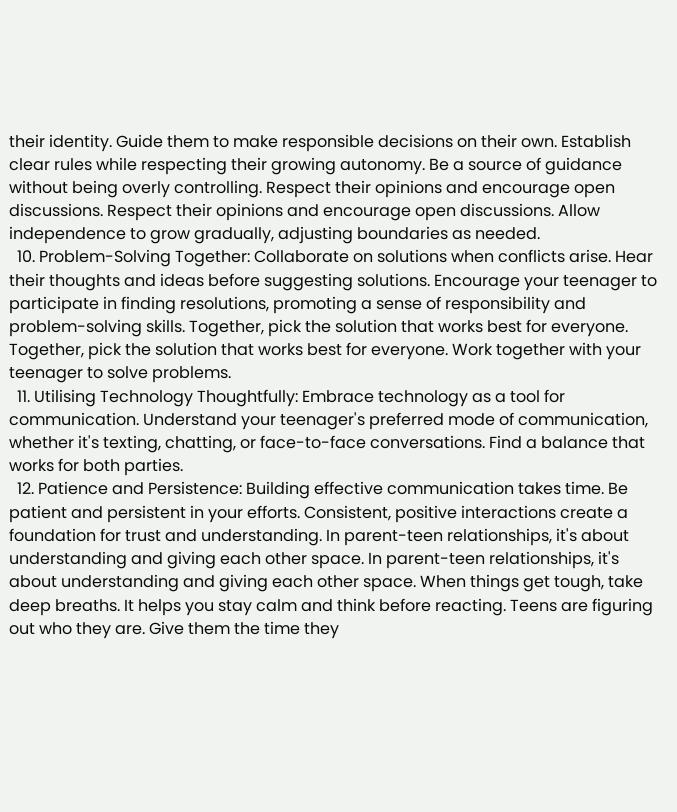their identity. Guide them to make responsible decisions on their own. Establish clear rules while respecting their growing autonomy. Be a source of guidance without being overly controlling. Respect their opinions and encourage open discussions. Respect their opinions and encourage open discussions. Allow independence to grow gradually, adjusting boundaries as needed.
  10. Problem-Solving Together: Collaborate on solutions when conflicts arise. Hear their thoughts and ideas before suggesting solutions. Encourage your teenager to participate in finding resolutions, promoting a sense of responsibility and problem-solving skills. Together, pick the solution that works best for everyone. Together, pick the solution that works best for everyone. Work together with your teenager to solve problems.
  11. Utilising Technology Thoughtfully: Embrace technology as a tool for communication. Understand your teenager's preferred mode of communication, whether it's texting, chatting, or face-to-face conversations. Find a balance that works for both parties.
  12. Patience and Persistence: Building effective communication takes time. Be patient and persistent in your efforts. Consistent, positive interactions create a foundation for trust and understanding. In parent-teen relationships, it's about understanding and giving each other space. In parent-teen relationships, it's about understanding and giving each other space. When things get tough, take deep breaths. It helps you stay calm and think before reacting. Teens are figuring out who they are. Give them the time they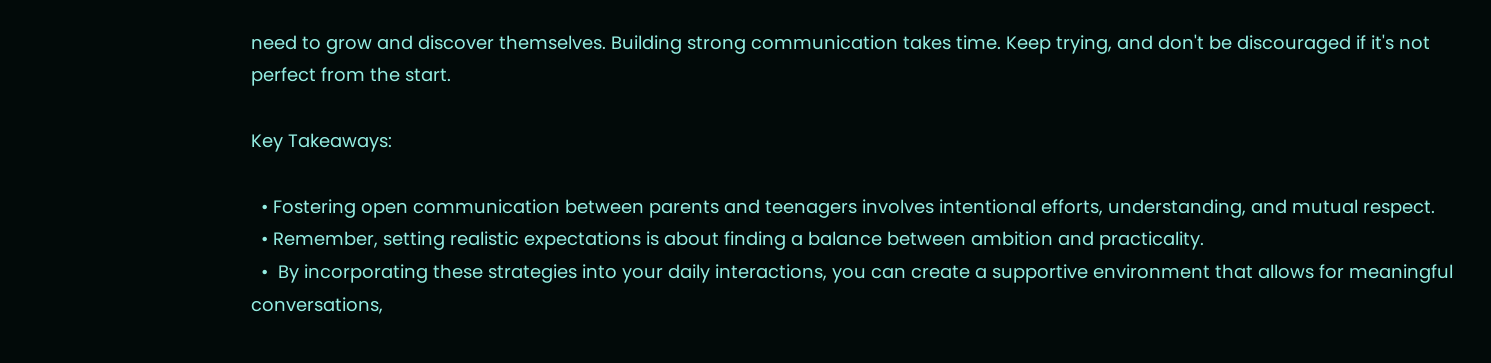need to grow and discover themselves. Building strong communication takes time. Keep trying, and don't be discouraged if it's not perfect from the start.

Key Takeaways:

  • Fostering open communication between parents and teenagers involves intentional efforts, understanding, and mutual respect.
  • Remember, setting realistic expectations is about finding a balance between ambition and practicality.
  •  By incorporating these strategies into your daily interactions, you can create a supportive environment that allows for meaningful conversations,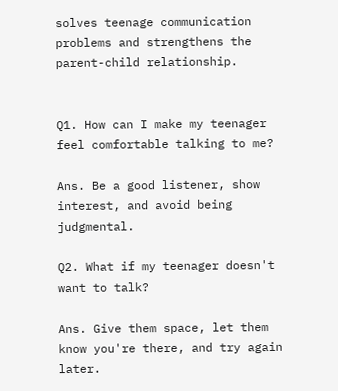solves teenage communication problems and strengthens the parent-child relationship.


Q1. How can I make my teenager feel comfortable talking to me?

Ans. Be a good listener, show interest, and avoid being judgmental.

Q2. What if my teenager doesn't want to talk?

Ans. Give them space, let them know you're there, and try again later.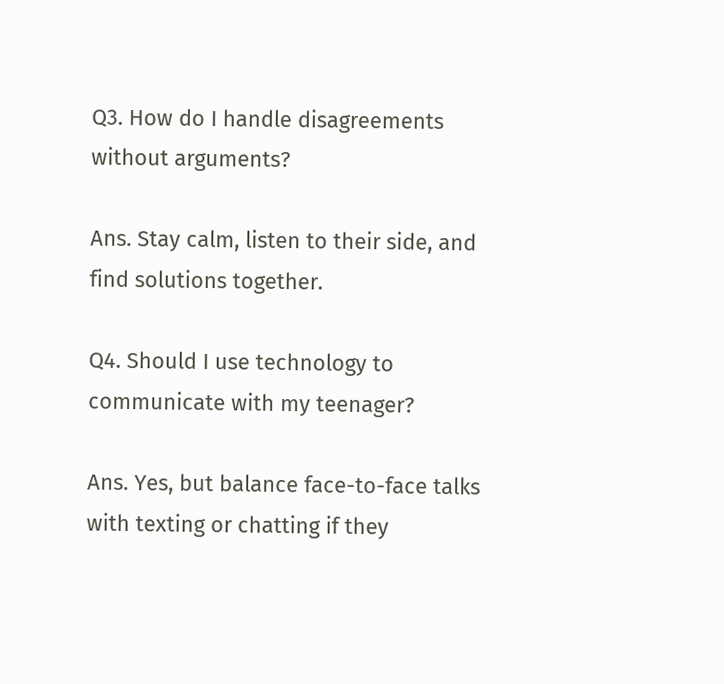Q3. How do I handle disagreements without arguments?

Ans. Stay calm, listen to their side, and find solutions together.

Q4. Should I use technology to communicate with my teenager?

Ans. Yes, but balance face-to-face talks with texting or chatting if they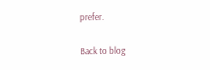prefer.

Back to blog